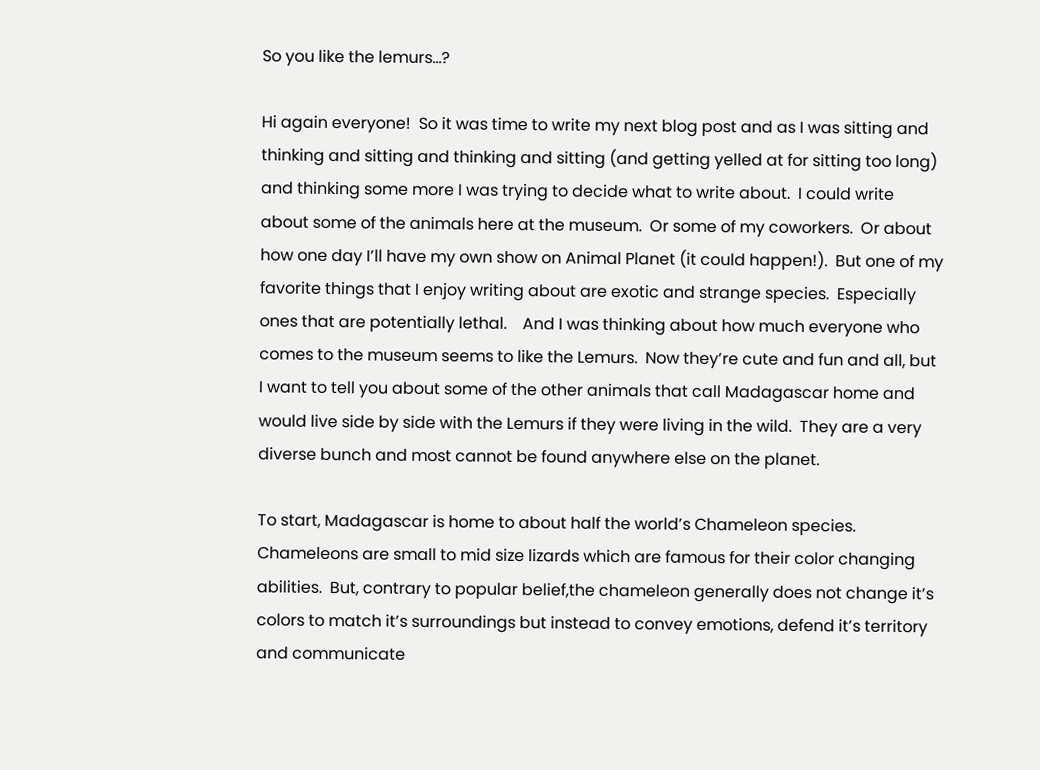So you like the lemurs…?

Hi again everyone!  So it was time to write my next blog post and as I was sitting and thinking and sitting and thinking and sitting (and getting yelled at for sitting too long) and thinking some more I was trying to decide what to write about.  I could write about some of the animals here at the museum.  Or some of my coworkers.  Or about how one day I’ll have my own show on Animal Planet (it could happen!).  But one of my favorite things that I enjoy writing about are exotic and strange species.  Especially ones that are potentially lethal.    And I was thinking about how much everyone who comes to the museum seems to like the Lemurs.  Now they’re cute and fun and all, but I want to tell you about some of the other animals that call Madagascar home and would live side by side with the Lemurs if they were living in the wild.  They are a very diverse bunch and most cannot be found anywhere else on the planet.

To start, Madagascar is home to about half the world’s Chameleon species.  Chameleons are small to mid size lizards which are famous for their color changing abilities.  But, contrary to popular belief,the chameleon generally does not change it’s colors to match it’s surroundings but instead to convey emotions, defend it’s territory and communicate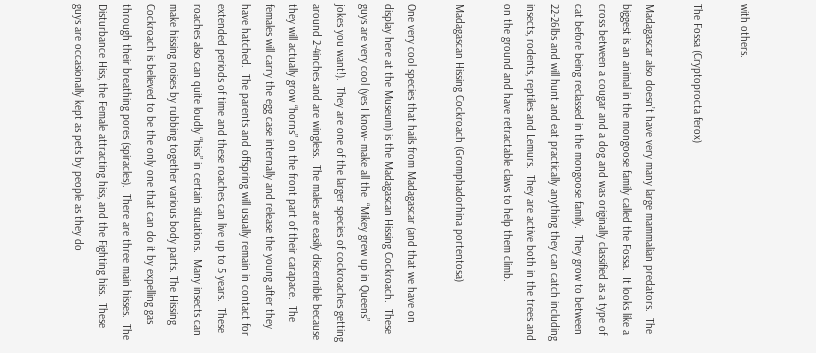with others.

The Fossa (Cryptoprocta ferox)

Madagascar also doesn’t have very many large mammalian predators.  The biggest is an animal in the mongoose family called the Fossa.  It looks like a cross between a cougar and a dog and was originally classified as a type of cat before being reclassed in the mongoose family.  They grow to between 22-26lbs and will hunt and eat practically anything they can catch including insects, rodents, reptiles and Lemurs.  They are active both in the trees and on the ground and have retractable claws to help them climb.

Madagascan Hissing Cockroach (Gromphadorhina portentosa)

One very cool species that hails from Madagascar (and that we have on display here at the Museum) is the Madagascan Hissing Cockroach.  These guys are very cool (yes I know- make all the  “Mikey grew up in Queens” jokes you want!).  They are one of the larger species of cockroaches getting around 2-4inches and are wingless.  The males are easily discernible because they will actually grow “horns” on the front part of their carapace.  The females will carry the egg case internally and release the young after they have hatched.  The parents and offspring will usually remain in contact for extended periods of time and these roaches can live up to 5 years.  These roaches also can quite loudly “hiss” in certain situations.  Many insects can make hissing noises by rubbing together various body parts. The Hissing Cockroach is believed to be the only one that can do it by expelling gas through their breathing pores (spiracles).  There are three main hisses.  The Disturbance Hiss, the Female attracting hiss, and the Fighting hiss.  These guys are occasionally kept as pets by people as they do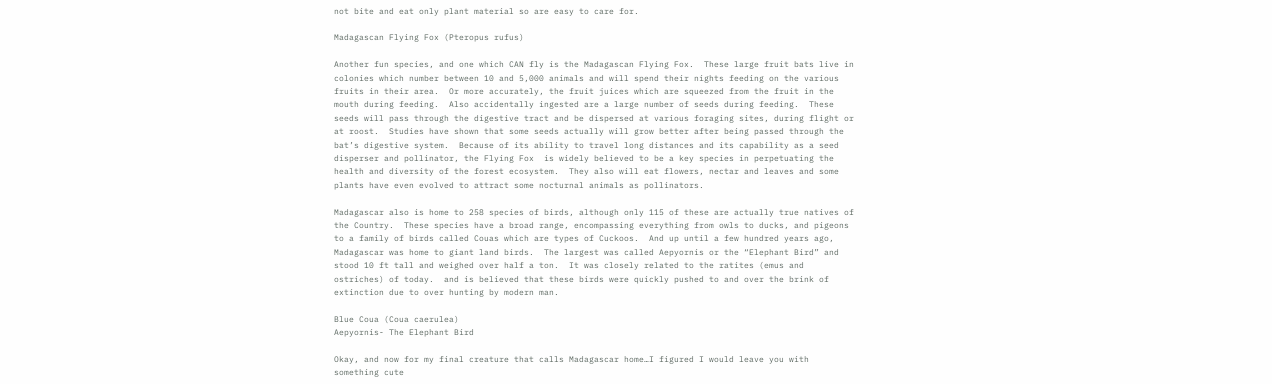not bite and eat only plant material so are easy to care for.

Madagascan Flying Fox (Pteropus rufus)

Another fun species, and one which CAN fly is the Madagascan Flying Fox.  These large fruit bats live in colonies which number between 10 and 5,000 animals and will spend their nights feeding on the various fruits in their area.  Or more accurately, the fruit juices which are squeezed from the fruit in the mouth during feeding.  Also accidentally ingested are a large number of seeds during feeding.  These seeds will pass through the digestive tract and be dispersed at various foraging sites, during flight or at roost.  Studies have shown that some seeds actually will grow better after being passed through the bat’s digestive system.  Because of its ability to travel long distances and its capability as a seed disperser and pollinator, the Flying Fox  is widely believed to be a key species in perpetuating the health and diversity of the forest ecosystem.  They also will eat flowers, nectar and leaves and some plants have even evolved to attract some nocturnal animals as pollinators.

Madagascar also is home to 258 species of birds, although only 115 of these are actually true natives of the Country.  These species have a broad range, encompassing everything from owls to ducks, and pigeons to a family of birds called Couas which are types of Cuckoos.  And up until a few hundred years ago, Madagascar was home to giant land birds.  The largest was called Aepyornis or the “Elephant Bird” and stood 10 ft tall and weighed over half a ton.  It was closely related to the ratites (emus and ostriches) of today.  and is believed that these birds were quickly pushed to and over the brink of extinction due to over hunting by modern man.

Blue Coua (Coua caerulea)
Aepyornis- The Elephant Bird

Okay, and now for my final creature that calls Madagascar home…I figured I would leave you with something cute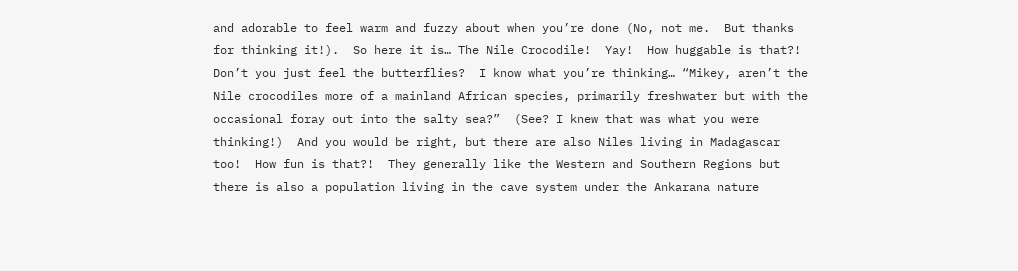and adorable to feel warm and fuzzy about when you’re done (No, not me.  But thanks for thinking it!).  So here it is… The Nile Crocodile!  Yay!  How huggable is that?!    Don’t you just feel the butterflies?  I know what you’re thinking… “Mikey, aren’t the Nile crocodiles more of a mainland African species, primarily freshwater but with the occasional foray out into the salty sea?”  (See? I knew that was what you were thinking!)  And you would be right, but there are also Niles living in Madagascar too!  How fun is that?!  They generally like the Western and Southern Regions but there is also a population living in the cave system under the Ankarana nature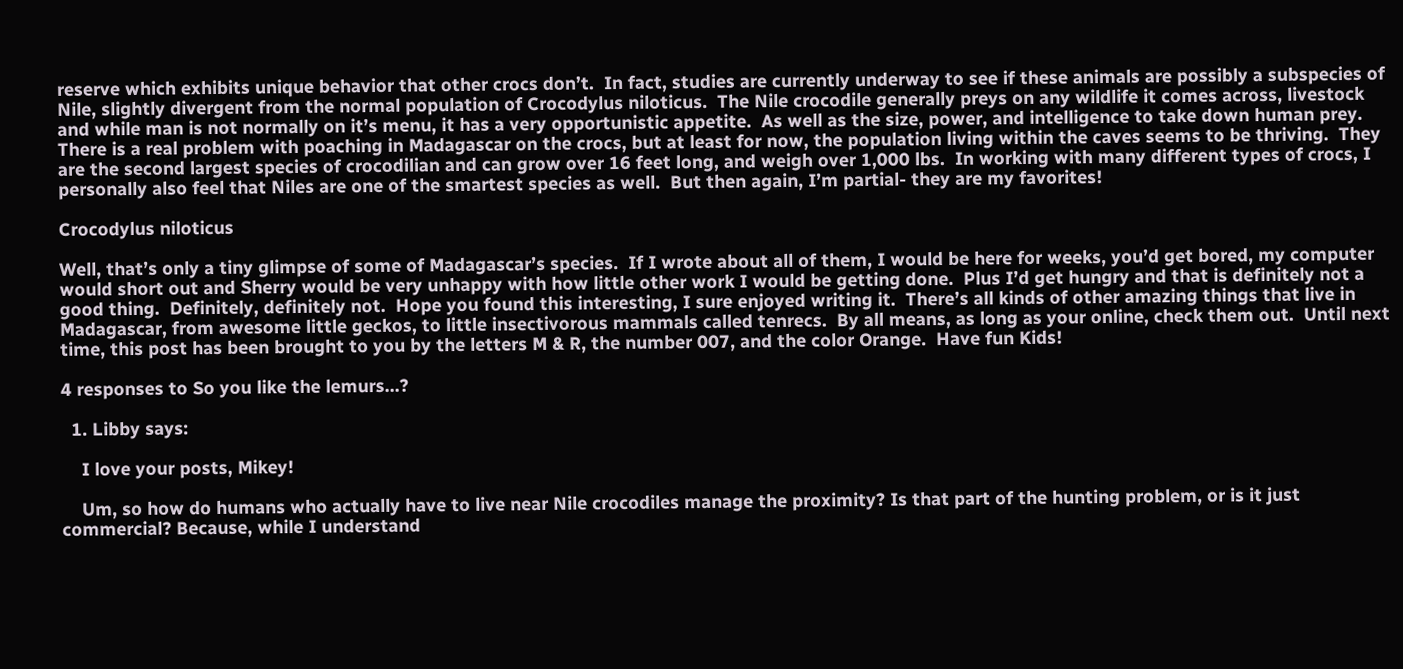reserve which exhibits unique behavior that other crocs don’t.  In fact, studies are currently underway to see if these animals are possibly a subspecies of Nile, slightly divergent from the normal population of Crocodylus niloticus.  The Nile crocodile generally preys on any wildlife it comes across, livestock and while man is not normally on it’s menu, it has a very opportunistic appetite.  As well as the size, power, and intelligence to take down human prey.  There is a real problem with poaching in Madagascar on the crocs, but at least for now, the population living within the caves seems to be thriving.  They are the second largest species of crocodilian and can grow over 16 feet long, and weigh over 1,000 lbs.  In working with many different types of crocs, I personally also feel that Niles are one of the smartest species as well.  But then again, I’m partial- they are my favorites!

Crocodylus niloticus

Well, that’s only a tiny glimpse of some of Madagascar’s species.  If I wrote about all of them, I would be here for weeks, you’d get bored, my computer would short out and Sherry would be very unhappy with how little other work I would be getting done.  Plus I’d get hungry and that is definitely not a good thing.  Definitely, definitely not.  Hope you found this interesting, I sure enjoyed writing it.  There’s all kinds of other amazing things that live in Madagascar, from awesome little geckos, to little insectivorous mammals called tenrecs.  By all means, as long as your online, check them out.  Until next time, this post has been brought to you by the letters M & R, the number 007, and the color Orange.  Have fun Kids!

4 responses to So you like the lemurs…?

  1. Libby says:

    I love your posts, Mikey!

    Um, so how do humans who actually have to live near Nile crocodiles manage the proximity? Is that part of the hunting problem, or is it just commercial? Because, while I understand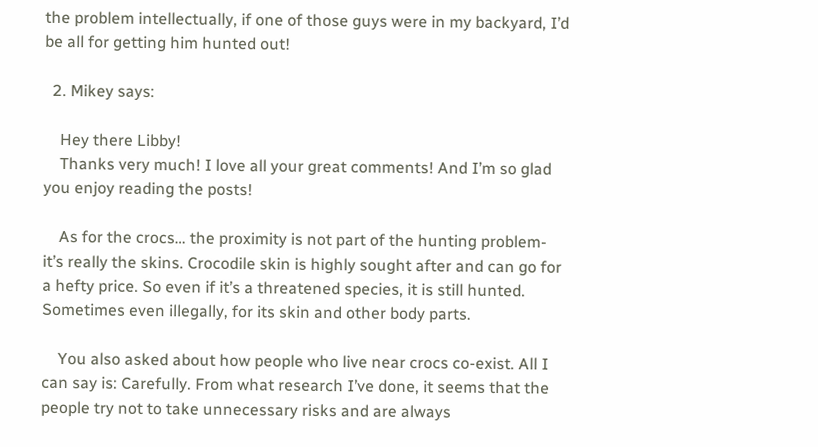the problem intellectually, if one of those guys were in my backyard, I’d be all for getting him hunted out!

  2. Mikey says:

    Hey there Libby!
    Thanks very much! I love all your great comments! And I’m so glad you enjoy reading the posts!

    As for the crocs… the proximity is not part of the hunting problem- it’s really the skins. Crocodile skin is highly sought after and can go for a hefty price. So even if it’s a threatened species, it is still hunted. Sometimes even illegally, for its skin and other body parts.

    You also asked about how people who live near crocs co-exist. All I can say is: Carefully. From what research I’ve done, it seems that the people try not to take unnecessary risks and are always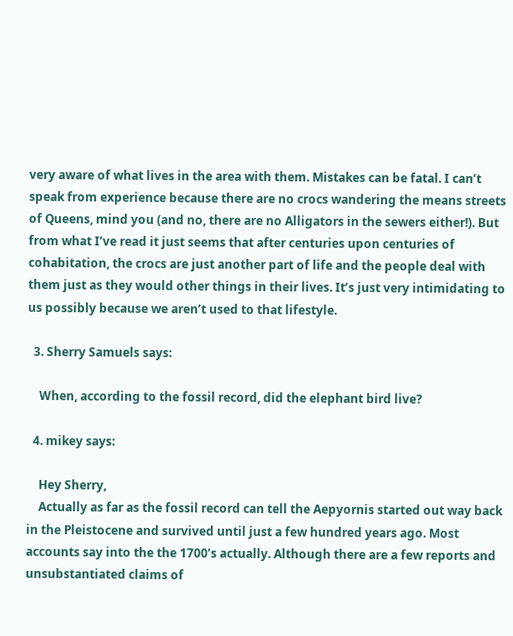very aware of what lives in the area with them. Mistakes can be fatal. I can’t speak from experience because there are no crocs wandering the means streets of Queens, mind you (and no, there are no Alligators in the sewers either!). But from what I’ve read it just seems that after centuries upon centuries of cohabitation, the crocs are just another part of life and the people deal with them just as they would other things in their lives. It’s just very intimidating to us possibly because we aren’t used to that lifestyle.

  3. Sherry Samuels says:

    When, according to the fossil record, did the elephant bird live?

  4. mikey says:

    Hey Sherry,
    Actually as far as the fossil record can tell the Aepyornis started out way back in the Pleistocene and survived until just a few hundred years ago. Most accounts say into the the 1700’s actually. Although there are a few reports and unsubstantiated claims of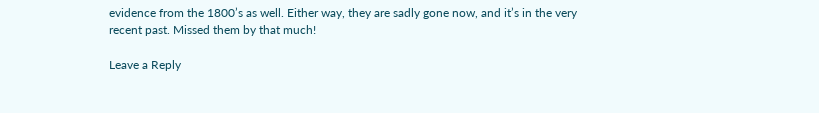evidence from the 1800’s as well. Either way, they are sadly gone now, and it’s in the very recent past. Missed them by that much!

Leave a Reply